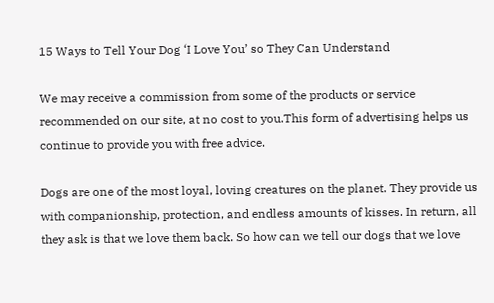15 Ways to Tell Your Dog ‘I Love You’ so They Can Understand

We may receive a commission from some of the products or service recommended on our site, at no cost to you.This form of advertising helps us continue to provide you with free advice.

Dogs are one of the most loyal, loving creatures on the planet. They provide us with companionship, protection, and endless amounts of kisses. In return, all they ask is that we love them back. So how can we tell our dogs that we love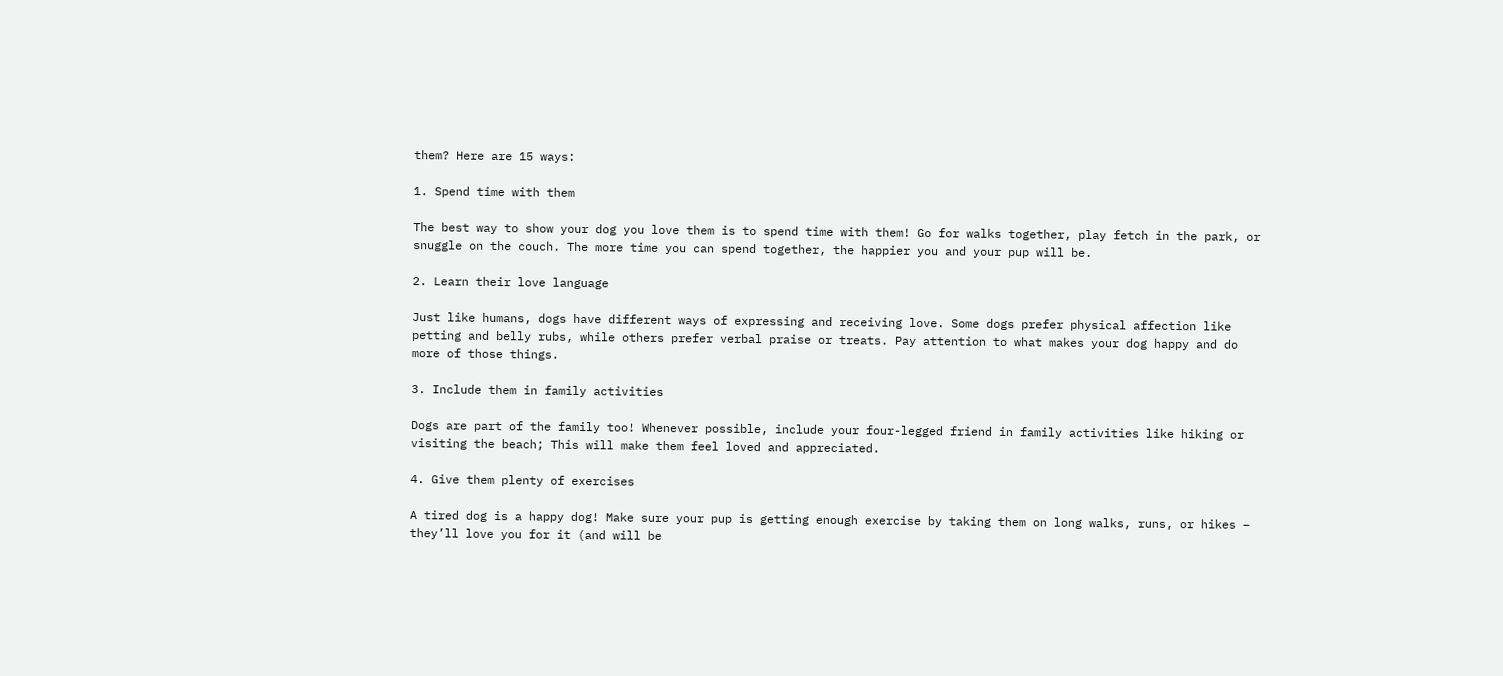them? Here are 15 ways:

1. Spend time with them

The best way to show your dog you love them is to spend time with them! Go for walks together, play fetch in the park, or snuggle on the couch. The more time you can spend together, the happier you and your pup will be.

2. Learn their love language

Just like humans, dogs have different ways of expressing and receiving love. Some dogs prefer physical affection like petting and belly rubs, while others prefer verbal praise or treats. Pay attention to what makes your dog happy and do more of those things.

3. Include them in family activities

Dogs are part of the family too! Whenever possible, include your four-legged friend in family activities like hiking or visiting the beach; This will make them feel loved and appreciated.

4. Give them plenty of exercises

A tired dog is a happy dog! Make sure your pup is getting enough exercise by taking them on long walks, runs, or hikes – they’ll love you for it (and will be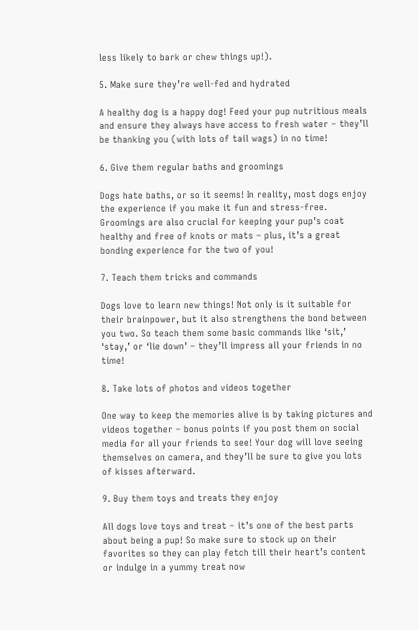less likely to bark or chew things up!).

5. Make sure they’re well-fed and hydrated

A healthy dog is a happy dog! Feed your pup nutritious meals and ensure they always have access to fresh water – they’ll be thanking you (with lots of tail wags) in no time!

6. Give them regular baths and groomings

Dogs hate baths, or so it seems! In reality, most dogs enjoy the experience if you make it fun and stress-free. Groomings are also crucial for keeping your pup’s coat healthy and free of knots or mats – plus, it’s a great bonding experience for the two of you!

7. Teach them tricks and commands

Dogs love to learn new things! Not only is it suitable for their brainpower, but it also strengthens the bond between you two. So teach them some basic commands like ‘sit,’ ‘stay,’ or ‘lie down’ – they’ll impress all your friends in no time!

8. Take lots of photos and videos together

One way to keep the memories alive is by taking pictures and videos together – bonus points if you post them on social media for all your friends to see! Your dog will love seeing themselves on camera, and they’ll be sure to give you lots of kisses afterward.

9. Buy them toys and treats they enjoy

All dogs love toys and treat – it’s one of the best parts about being a pup! So make sure to stock up on their favorites so they can play fetch till their heart’s content or indulge in a yummy treat now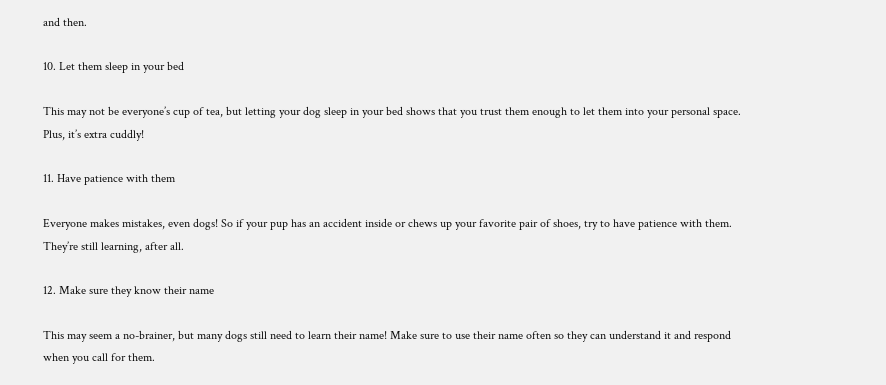and then.

10. Let them sleep in your bed

This may not be everyone’s cup of tea, but letting your dog sleep in your bed shows that you trust them enough to let them into your personal space. Plus, it’s extra cuddly!

11. Have patience with them

Everyone makes mistakes, even dogs! So if your pup has an accident inside or chews up your favorite pair of shoes, try to have patience with them. They’re still learning, after all.

12. Make sure they know their name

This may seem a no-brainer, but many dogs still need to learn their name! Make sure to use their name often so they can understand it and respond when you call for them.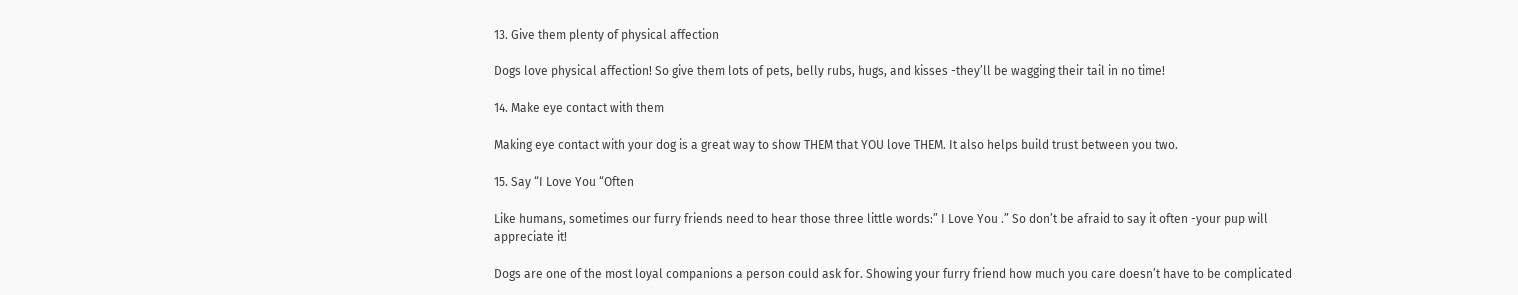13. Give them plenty of physical affection

Dogs love physical affection! So give them lots of pets, belly rubs, hugs, and kisses -they’ll be wagging their tail in no time!

14. Make eye contact with them

Making eye contact with your dog is a great way to show THEM that YOU love THEM. It also helps build trust between you two.

15. Say “I Love You “Often

Like humans, sometimes our furry friends need to hear those three little words:” I Love You .” So don’t be afraid to say it often -your pup will appreciate it!

Dogs are one of the most loyal companions a person could ask for. Showing your furry friend how much you care doesn’t have to be complicated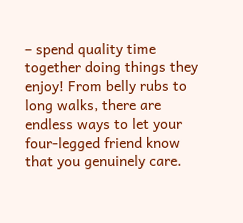– spend quality time together doing things they enjoy! From belly rubs to long walks, there are endless ways to let your four-legged friend know that you genuinely care.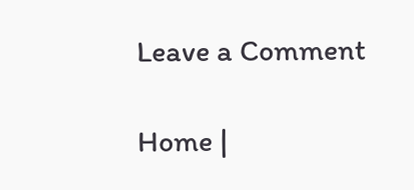Leave a Comment

Home |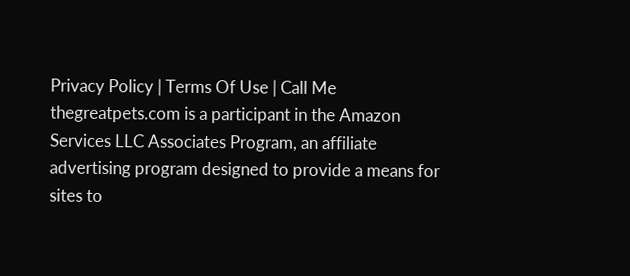Privacy Policy | Terms Of Use | Call Me
thegreatpets.com is a participant in the Amazon Services LLC Associates Program, an affiliate advertising program designed to provide a means for sites to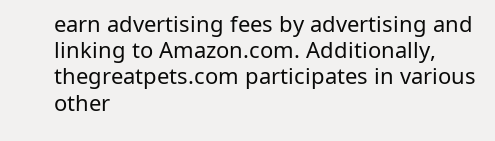earn advertising fees by advertising and linking to Amazon.com. Additionally, thegreatpets.com participates in various other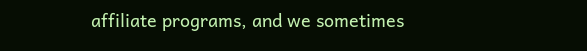affiliate programs, and we sometimes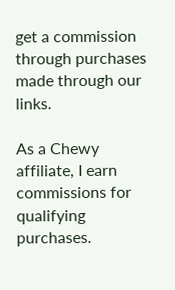get a commission through purchases made through our links.

As a Chewy affiliate, I earn commissions for qualifying purchases.